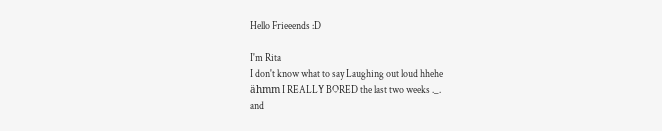Hello Frieeends :D

I'm Rita
I don't know what to say Laughing out loud hhehe
ähmm I REALLY BORED the last two weeks ._.
and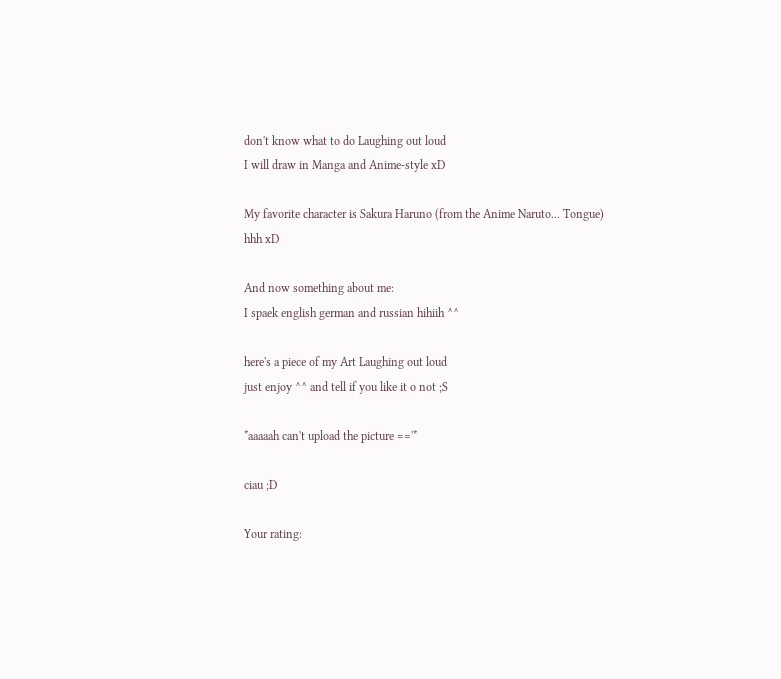don't know what to do Laughing out loud
I will draw in Manga and Anime-style xD

My favorite character is Sakura Haruno (from the Anime Naruto... Tongue)
hhh xD

And now something about me:
I spaek english german and russian hihiih ^^

here's a piece of my Art Laughing out loud
just enjoy ^^ and tell if you like it o not ;S

*aaaaah can't upload the picture =='*

ciau ;D

Your rating: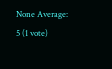None Average: 5 (1 vote)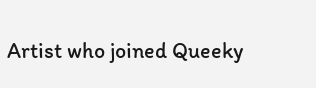Artist who joined Queeky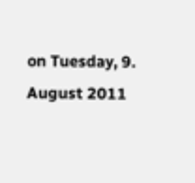on Tuesday, 9. August 2011